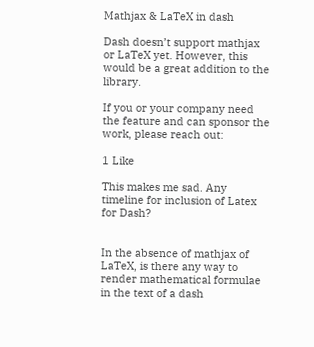Mathjax & LaTeX in dash

Dash doesn’t support mathjax or LaTeX yet. However, this would be a great addition to the library.

If you or your company need the feature and can sponsor the work, please reach out:

1 Like

This makes me sad. Any timeline for inclusion of Latex for Dash?


In the absence of mathjax of LaTeX, is there any way to render mathematical formulae in the text of a dash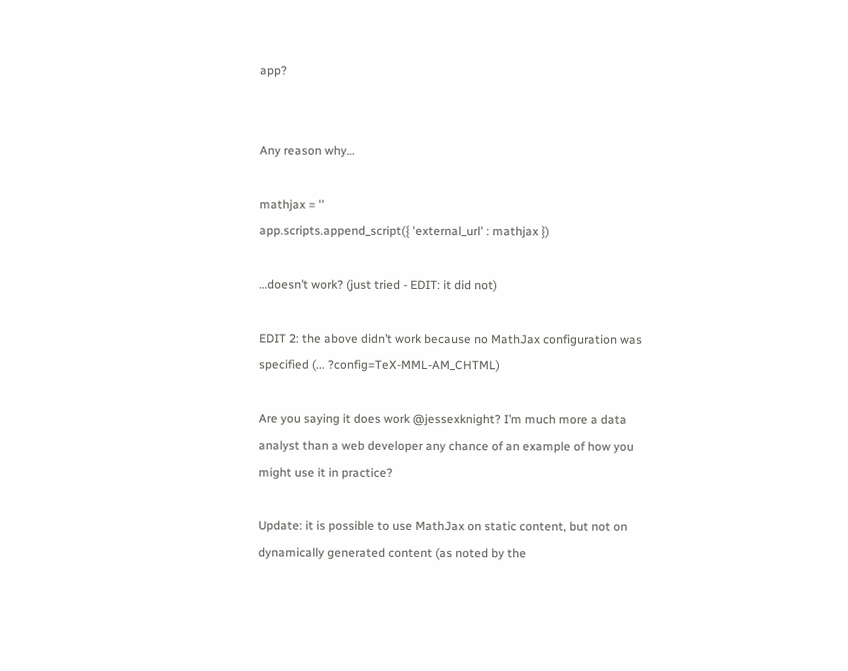app?


Any reason why…

mathjax = ''
app.scripts.append_script({ 'external_url' : mathjax })

…doesn’t work? (just tried - EDIT: it did not)

EDIT 2: the above didn’t work because no MathJax configuration was specified (... ?config=TeX-MML-AM_CHTML)

Are you saying it does work @jessexknight? I’m much more a data analyst than a web developer any chance of an example of how you might use it in practice?

Update: it is possible to use MathJax on static content, but not on dynamically generated content (as noted by the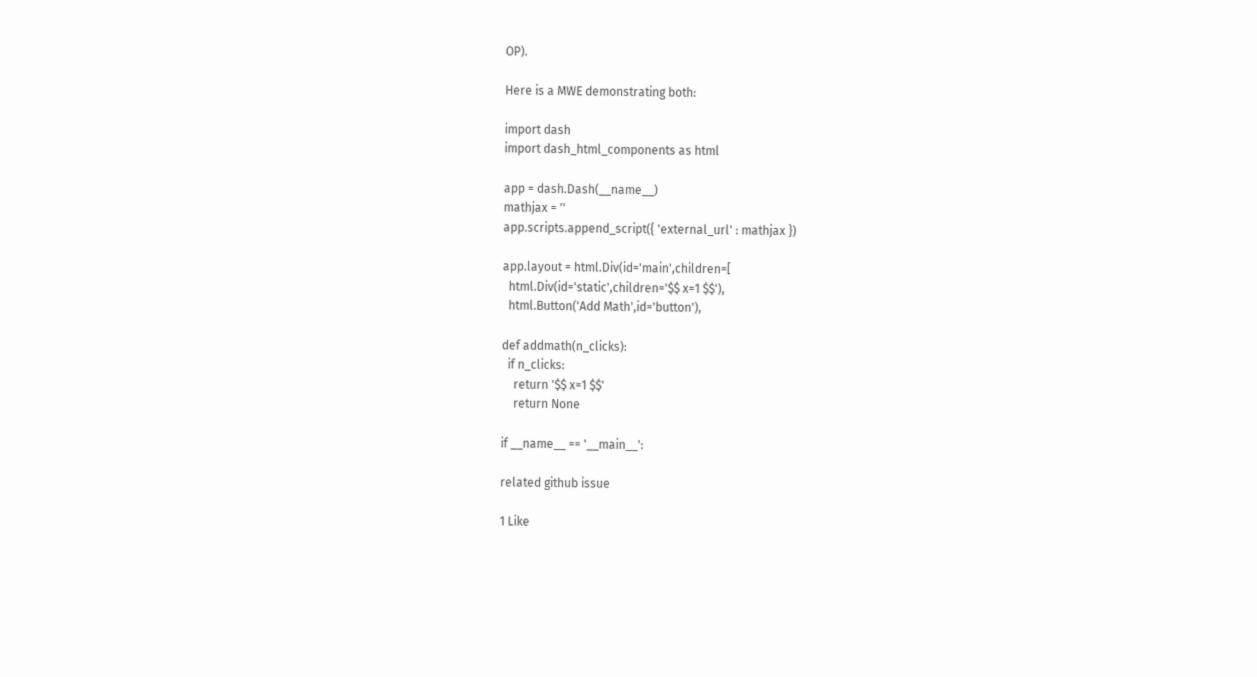OP).

Here is a MWE demonstrating both:

import dash
import dash_html_components as html

app = dash.Dash(__name__)
mathjax = ''
app.scripts.append_script({ 'external_url' : mathjax })

app.layout = html.Div(id='main',children=[
  html.Div(id='static',children='$$ x=1 $$'),
  html.Button('Add Math',id='button'),

def addmath(n_clicks):
  if n_clicks:
    return '$$ x=1 $$'
    return None

if __name__ == '__main__':

related github issue

1 Like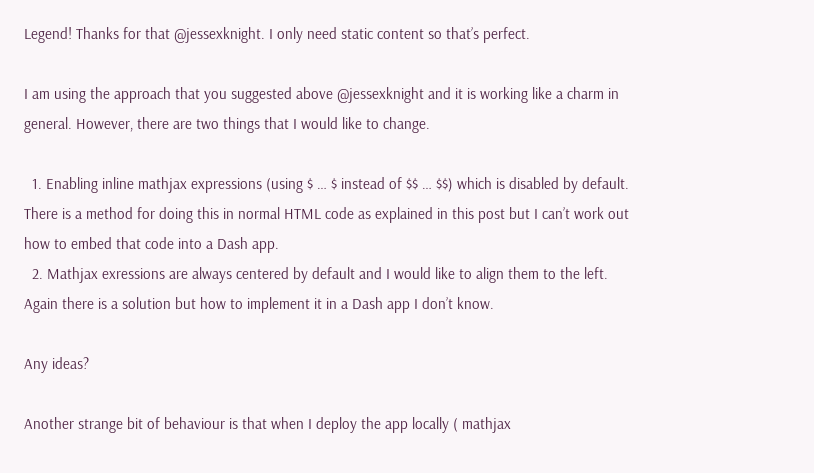Legend! Thanks for that @jessexknight. I only need static content so that’s perfect.

I am using the approach that you suggested above @jessexknight and it is working like a charm in general. However, there are two things that I would like to change.

  1. Enabling inline mathjax expressions (using $ … $ instead of $$ … $$) which is disabled by default. There is a method for doing this in normal HTML code as explained in this post but I can’t work out how to embed that code into a Dash app.
  2. Mathjax exressions are always centered by default and I would like to align them to the left. Again there is a solution but how to implement it in a Dash app I don’t know.

Any ideas?

Another strange bit of behaviour is that when I deploy the app locally ( mathjax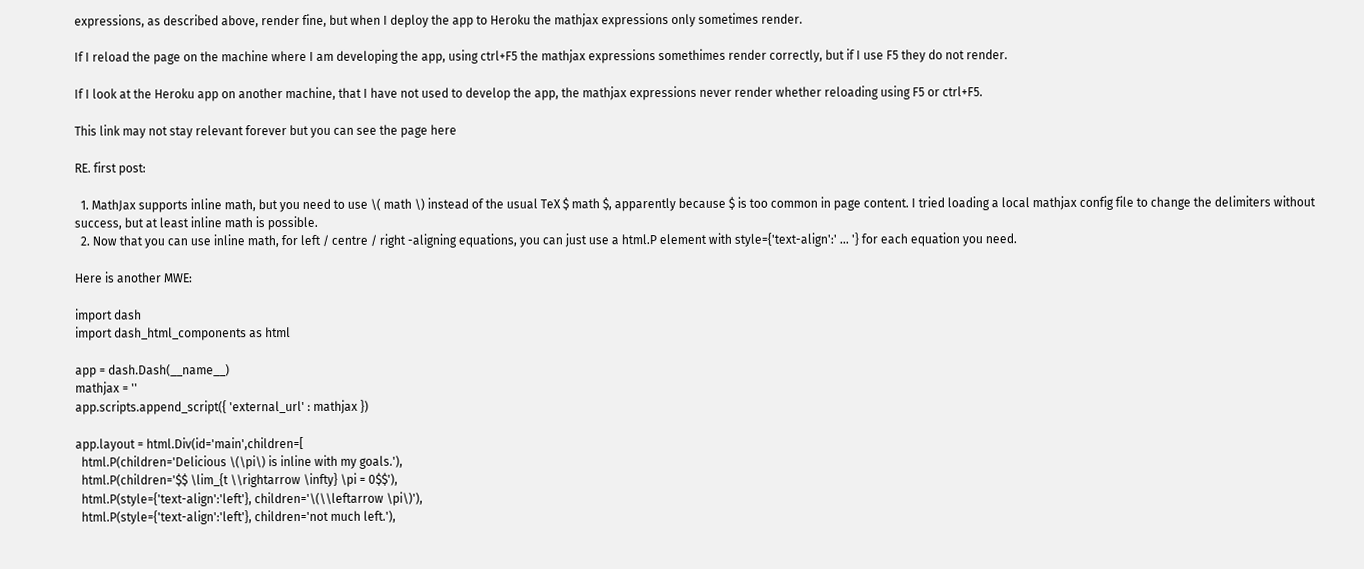expressions, as described above, render fine, but when I deploy the app to Heroku the mathjax expressions only sometimes render.

If I reload the page on the machine where I am developing the app, using ctrl+F5 the mathjax expressions somethimes render correctly, but if I use F5 they do not render.

If I look at the Heroku app on another machine, that I have not used to develop the app, the mathjax expressions never render whether reloading using F5 or ctrl+F5.

This link may not stay relevant forever but you can see the page here

RE. first post:

  1. MathJax supports inline math, but you need to use \( math \) instead of the usual TeX $ math $, apparently because $ is too common in page content. I tried loading a local mathjax config file to change the delimiters without success, but at least inline math is possible.
  2. Now that you can use inline math, for left / centre / right -aligning equations, you can just use a html.P element with style={'text-align':' ... '} for each equation you need.

Here is another MWE:

import dash
import dash_html_components as html

app = dash.Dash(__name__)
mathjax = ''
app.scripts.append_script({ 'external_url' : mathjax })

app.layout = html.Div(id='main',children=[
  html.P(children='Delicious \(\pi\) is inline with my goals.'),
  html.P(children='$$ \lim_{t \\rightarrow \infty} \pi = 0$$'),
  html.P(style={'text-align':'left'}, children='\(\\leftarrow \pi\)'),
  html.P(style={'text-align':'left'}, children='not much left.'),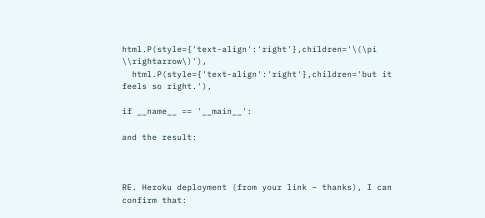html.P(style={'text-align':'right'},children='\(\pi \\rightarrow\)'),
  html.P(style={'text-align':'right'},children='but it feels so right.'),

if __name__ == '__main__':

and the result:



RE. Heroku deployment (from your link – thanks), I can confirm that: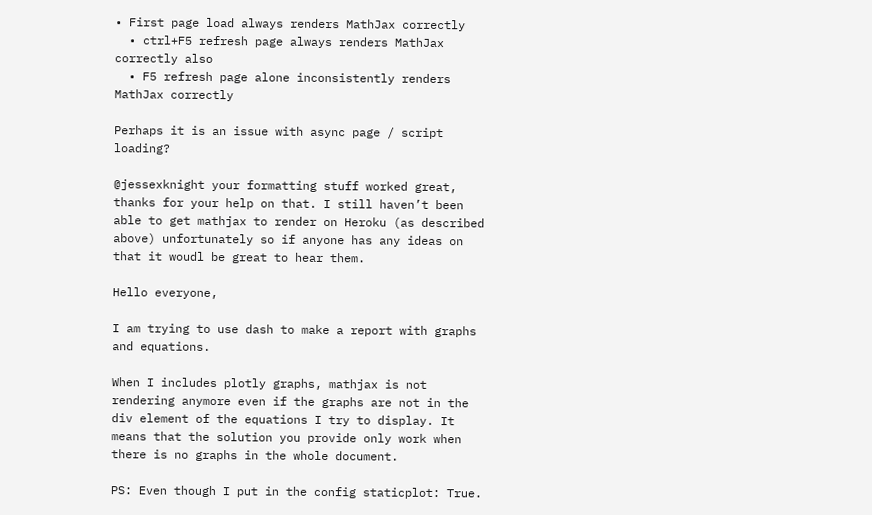• First page load always renders MathJax correctly
  • ctrl+F5 refresh page always renders MathJax correctly also
  • F5 refresh page alone inconsistently renders MathJax correctly

Perhaps it is an issue with async page / script loading?

@jessexknight your formatting stuff worked great, thanks for your help on that. I still haven’t been able to get mathjax to render on Heroku (as described above) unfortunately so if anyone has any ideas on that it woudl be great to hear them.

Hello everyone,

I am trying to use dash to make a report with graphs and equations.

When I includes plotly graphs, mathjax is not rendering anymore even if the graphs are not in the div element of the equations I try to display. It means that the solution you provide only work when there is no graphs in the whole document.

PS: Even though I put in the config staticplot: True.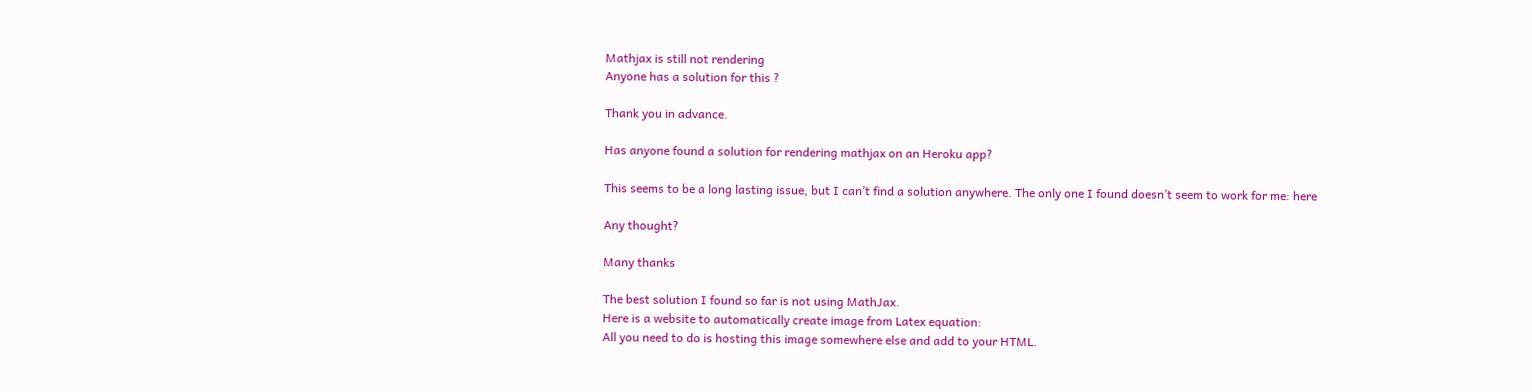Mathjax is still not rendering
Anyone has a solution for this ?

Thank you in advance.

Has anyone found a solution for rendering mathjax on an Heroku app?

This seems to be a long lasting issue, but I can’t find a solution anywhere. The only one I found doesn’t seem to work for me: here

Any thought?

Many thanks

The best solution I found so far is not using MathJax.
Here is a website to automatically create image from Latex equation:
All you need to do is hosting this image somewhere else and add to your HTML.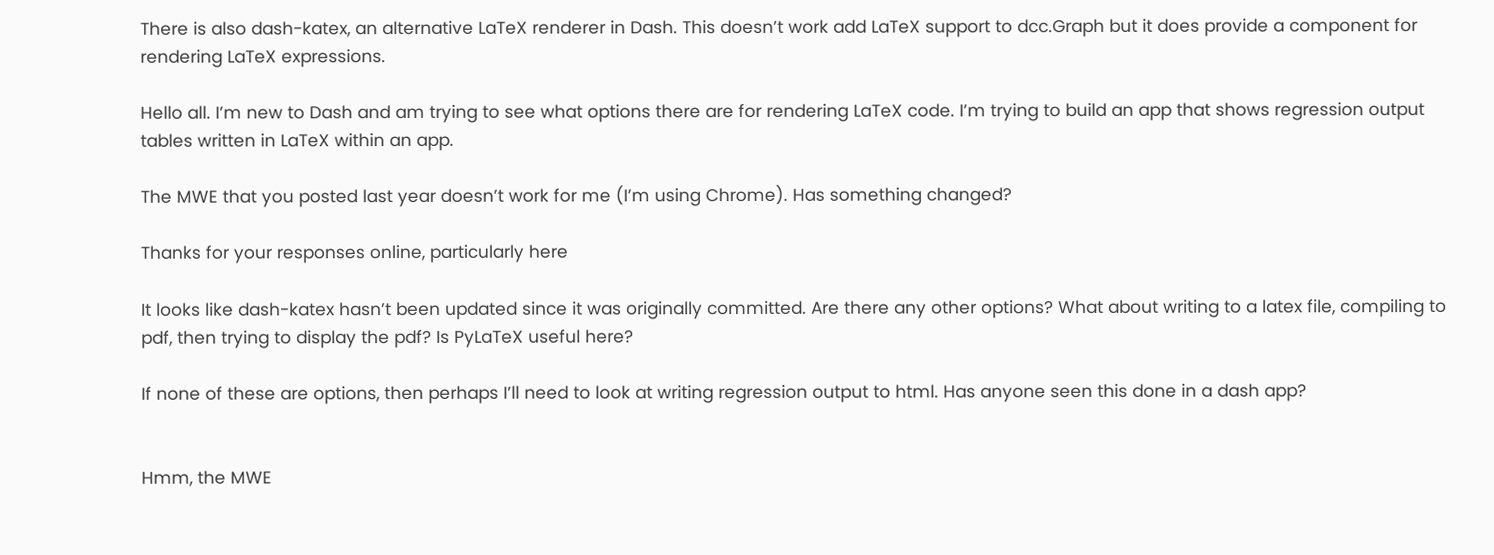There is also dash-katex, an alternative LaTeX renderer in Dash. This doesn’t work add LaTeX support to dcc.Graph but it does provide a component for rendering LaTeX expressions.

Hello all. I’m new to Dash and am trying to see what options there are for rendering LaTeX code. I’m trying to build an app that shows regression output tables written in LaTeX within an app.

The MWE that you posted last year doesn’t work for me (I’m using Chrome). Has something changed?

Thanks for your responses online, particularly here

It looks like dash-katex hasn’t been updated since it was originally committed. Are there any other options? What about writing to a latex file, compiling to pdf, then trying to display the pdf? Is PyLaTeX useful here?

If none of these are options, then perhaps I’ll need to look at writing regression output to html. Has anyone seen this done in a dash app?


Hmm, the MWE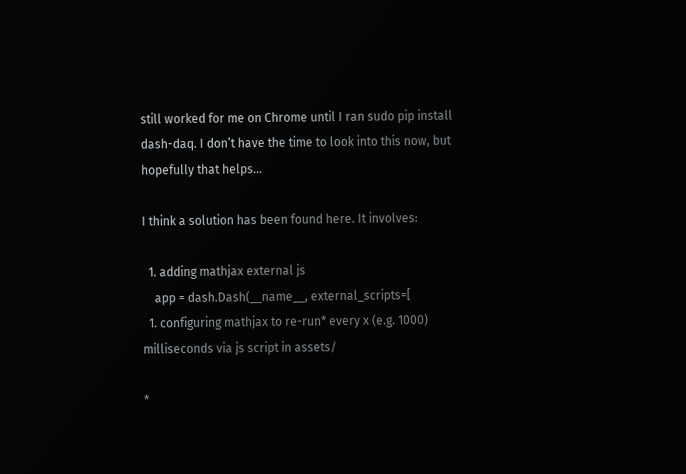still worked for me on Chrome until I ran sudo pip install dash-daq. I don’t have the time to look into this now, but hopefully that helps…

I think a solution has been found here. It involves:

  1. adding mathjax external js
    app = dash.Dash(__name__, external_scripts=[
  1. configuring mathjax to re-run* every x (e.g. 1000) milliseconds via js script in assets/

*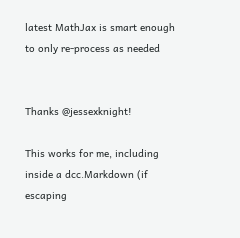latest MathJax is smart enough to only re-process as needed


Thanks @jessexknight!

This works for me, including inside a dcc.Markdown (if escaping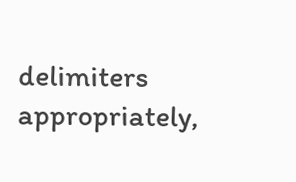delimiters appropriately,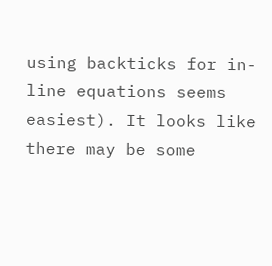using backticks for in-line equations seems easiest). It looks like there may be some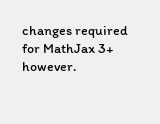changes required for MathJax 3+ however.